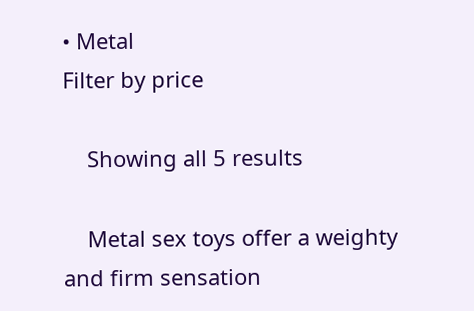• Metal
Filter by price

    Showing all 5 results

    Metal sex toys offer a weighty and firm sensation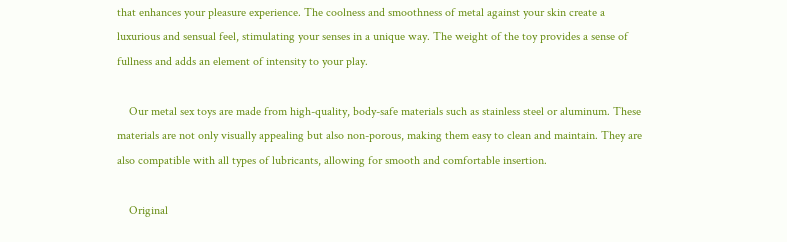that enhances your pleasure experience. The coolness and smoothness of metal against your skin create a luxurious and sensual feel, stimulating your senses in a unique way. The weight of the toy provides a sense of fullness and adds an element of intensity to your play.

    Our metal sex toys are made from high-quality, body-safe materials such as stainless steel or aluminum. These materials are not only visually appealing but also non-porous, making them easy to clean and maintain. They are also compatible with all types of lubricants, allowing for smooth and comfortable insertion.

    Original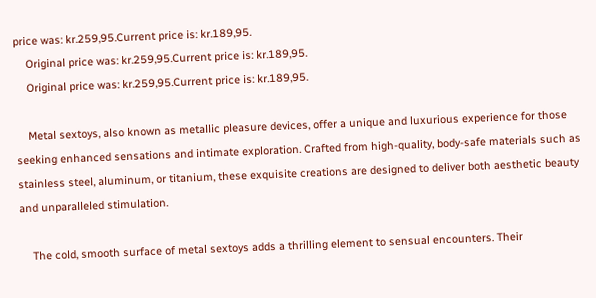price was: kr.259,95.Current price is: kr.189,95.
    Original price was: kr.259,95.Current price is: kr.189,95.
    Original price was: kr.259,95.Current price is: kr.189,95.

    Metal sextoys, also known as metallic pleasure devices, offer a unique and luxurious experience for those seeking enhanced sensations and intimate exploration. Crafted from high-quality, body-safe materials such as stainless steel, aluminum, or titanium, these exquisite creations are designed to deliver both aesthetic beauty and unparalleled stimulation.

    The cold, smooth surface of metal sextoys adds a thrilling element to sensual encounters. Their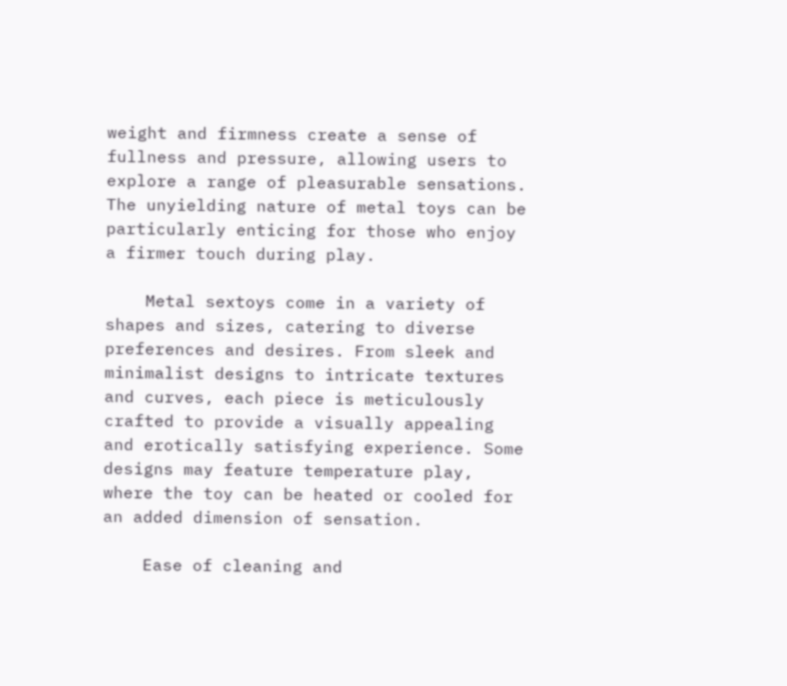weight and firmness create a sense of fullness and pressure, allowing users to explore a range of pleasurable sensations. The unyielding nature of metal toys can be particularly enticing for those who enjoy a firmer touch during play.

    Metal sextoys come in a variety of shapes and sizes, catering to diverse preferences and desires. From sleek and minimalist designs to intricate textures and curves, each piece is meticulously crafted to provide a visually appealing and erotically satisfying experience. Some designs may feature temperature play, where the toy can be heated or cooled for an added dimension of sensation.

    Ease of cleaning and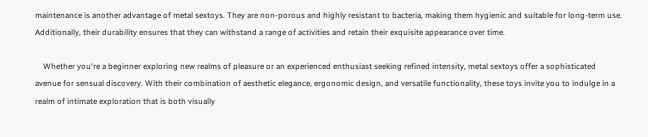maintenance is another advantage of metal sextoys. They are non-porous and highly resistant to bacteria, making them hygienic and suitable for long-term use. Additionally, their durability ensures that they can withstand a range of activities and retain their exquisite appearance over time.

    Whether you're a beginner exploring new realms of pleasure or an experienced enthusiast seeking refined intensity, metal sextoys offer a sophisticated avenue for sensual discovery. With their combination of aesthetic elegance, ergonomic design, and versatile functionality, these toys invite you to indulge in a realm of intimate exploration that is both visually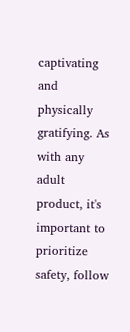captivating and physically gratifying. As with any adult product, it's important to prioritize safety, follow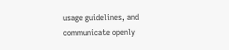usage guidelines, and communicate openly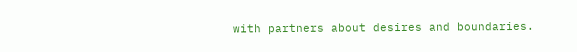with partners about desires and boundaries.